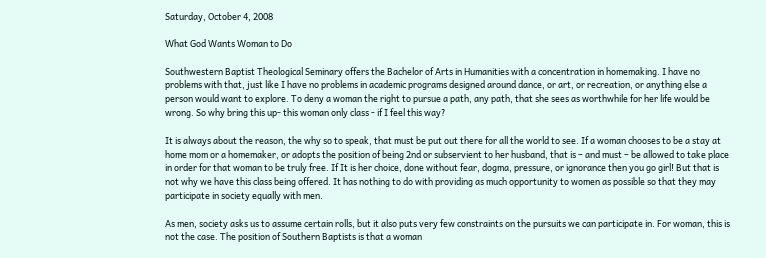Saturday, October 4, 2008

What God Wants Woman to Do

Southwestern Baptist Theological Seminary offers the Bachelor of Arts in Humanities with a concentration in homemaking. I have no problems with that, just like I have no problems in academic programs designed around dance, or art, or recreation, or anything else a person would want to explore. To deny a woman the right to pursue a path, any path, that she sees as worthwhile for her life would be wrong. So why bring this up- this woman only class - if I feel this way?

It is always about the reason, the why so to speak, that must be put out there for all the world to see. If a woman chooses to be a stay at home mom or a homemaker, or adopts the position of being 2nd or subservient to her husband, that is – and must – be allowed to take place in order for that woman to be truly free. If It is her choice, done without fear, dogma, pressure, or ignorance then you go girl! But that is not why we have this class being offered. It has nothing to do with providing as much opportunity to women as possible so that they may participate in society equally with men.

As men, society asks us to assume certain rolls, but it also puts very few constraints on the pursuits we can participate in. For woman, this is not the case. The position of Southern Baptists is that a woman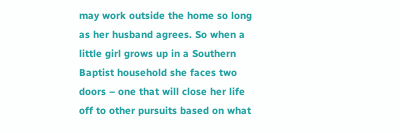may work outside the home so long as her husband agrees. So when a little girl grows up in a Southern Baptist household she faces two doors – one that will close her life off to other pursuits based on what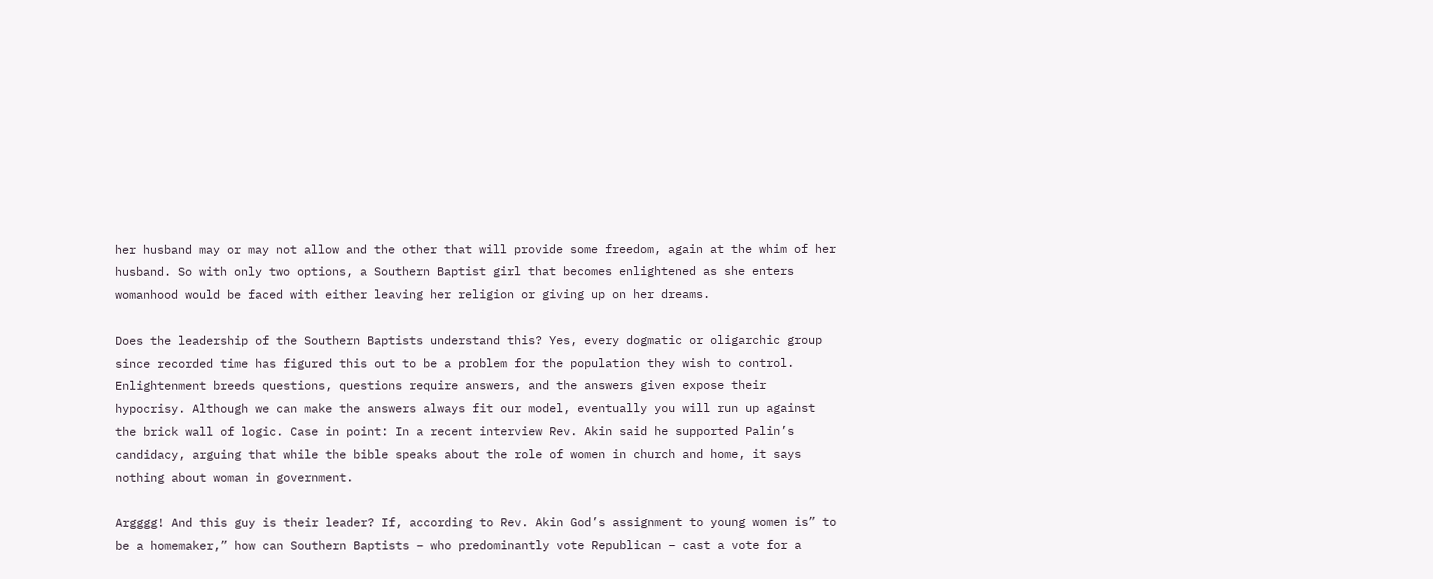her husband may or may not allow and the other that will provide some freedom, again at the whim of her husband. So with only two options, a Southern Baptist girl that becomes enlightened as she enters womanhood would be faced with either leaving her religion or giving up on her dreams.

Does the leadership of the Southern Baptists understand this? Yes, every dogmatic or oligarchic group since recorded time has figured this out to be a problem for the population they wish to control. Enlightenment breeds questions, questions require answers, and the answers given expose their hypocrisy. Although we can make the answers always fit our model, eventually you will run up against the brick wall of logic. Case in point: In a recent interview Rev. Akin said he supported Palin’s candidacy, arguing that while the bible speaks about the role of women in church and home, it says nothing about woman in government.

Argggg! And this guy is their leader? If, according to Rev. Akin God’s assignment to young women is” to be a homemaker,” how can Southern Baptists – who predominantly vote Republican – cast a vote for a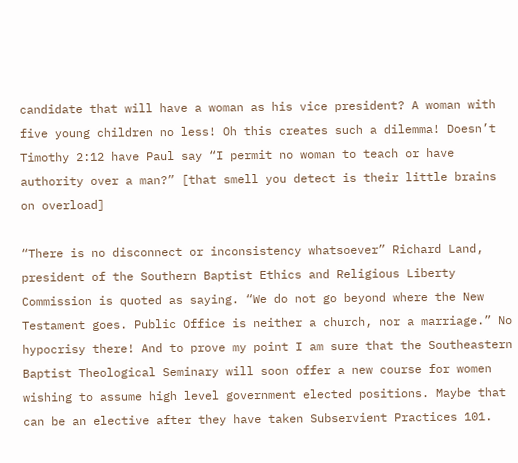candidate that will have a woman as his vice president? A woman with five young children no less! Oh this creates such a dilemma! Doesn’t Timothy 2:12 have Paul say “I permit no woman to teach or have authority over a man?” [that smell you detect is their little brains on overload]

“There is no disconnect or inconsistency whatsoever” Richard Land, president of the Southern Baptist Ethics and Religious Liberty Commission is quoted as saying. “We do not go beyond where the New Testament goes. Public Office is neither a church, nor a marriage.” No hypocrisy there! And to prove my point I am sure that the Southeastern Baptist Theological Seminary will soon offer a new course for women wishing to assume high level government elected positions. Maybe that can be an elective after they have taken Subservient Practices 101.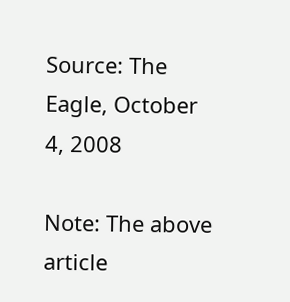Source: The Eagle, October 4, 2008

Note: The above article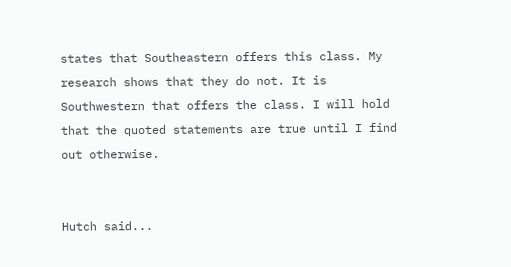states that Southeastern offers this class. My research shows that they do not. It is Southwestern that offers the class. I will hold that the quoted statements are true until I find out otherwise.


Hutch said...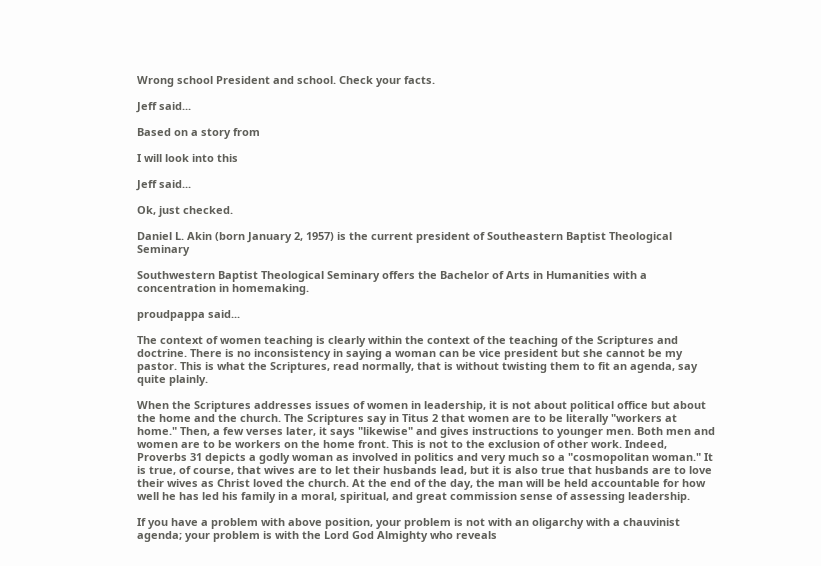Wrong school President and school. Check your facts.

Jeff said...

Based on a story from

I will look into this

Jeff said...

Ok, just checked.

Daniel L. Akin (born January 2, 1957) is the current president of Southeastern Baptist Theological Seminary

Southwestern Baptist Theological Seminary offers the Bachelor of Arts in Humanities with a concentration in homemaking.

proudpappa said...

The context of women teaching is clearly within the context of the teaching of the Scriptures and doctrine. There is no inconsistency in saying a woman can be vice president but she cannot be my pastor. This is what the Scriptures, read normally, that is without twisting them to fit an agenda, say quite plainly.

When the Scriptures addresses issues of women in leadership, it is not about political office but about the home and the church. The Scriptures say in Titus 2 that women are to be literally "workers at home." Then, a few verses later, it says "likewise" and gives instructions to younger men. Both men and women are to be workers on the home front. This is not to the exclusion of other work. Indeed, Proverbs 31 depicts a godly woman as involved in politics and very much so a "cosmopolitan woman." It is true, of course, that wives are to let their husbands lead, but it is also true that husbands are to love their wives as Christ loved the church. At the end of the day, the man will be held accountable for how well he has led his family in a moral, spiritual, and great commission sense of assessing leadership.

If you have a problem with above position, your problem is not with an oligarchy with a chauvinist agenda; your problem is with the Lord God Almighty who reveals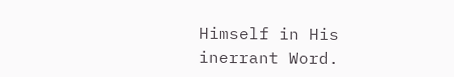Himself in His inerrant Word.